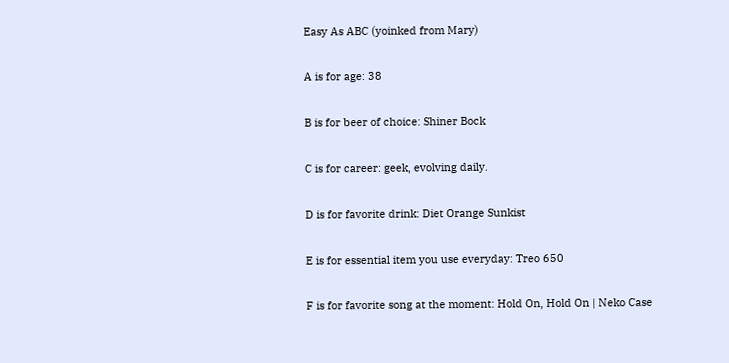Easy As ABC (yoinked from Mary)

A is for age: 38

B is for beer of choice: Shiner Bock

C is for career: geek, evolving daily.

D is for favorite drink: Diet Orange Sunkist

E is for essential item you use everyday: Treo 650

F is for favorite song at the moment: Hold On, Hold On | Neko Case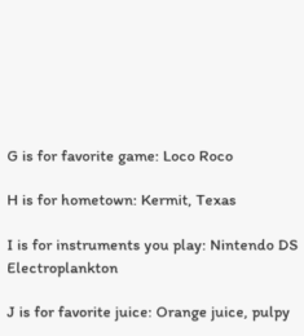G is for favorite game: Loco Roco

H is for hometown: Kermit, Texas

I is for instruments you play: Nintendo DS Electroplankton

J is for favorite juice: Orange juice, pulpy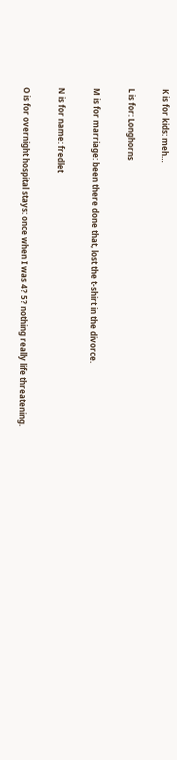K is for kids: meh…

L is for: Longhorns

M is for marriage: been there done that, lost the t-shirt in the divorce.

N is for name: fredlet

O is for overnight hospital stays: once when I was 4? 5? nothing really life threatening.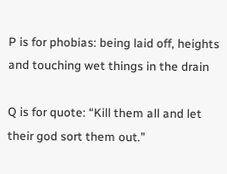P is for phobias: being laid off, heights and touching wet things in the drain

Q is for quote: “Kill them all and let their god sort them out.”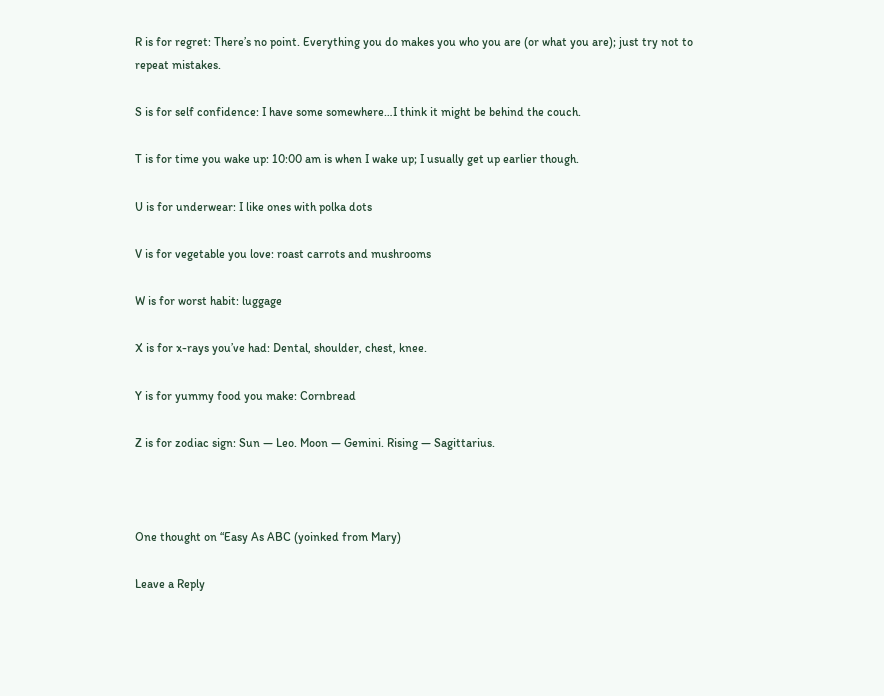R is for regret: There’s no point. Everything you do makes you who you are (or what you are); just try not to repeat mistakes.

S is for self confidence: I have some somewhere…I think it might be behind the couch.

T is for time you wake up: 10:00 am is when I wake up; I usually get up earlier though.

U is for underwear: I like ones with polka dots

V is for vegetable you love: roast carrots and mushrooms

W is for worst habit: luggage

X is for x-rays you’ve had: Dental, shoulder, chest, knee.

Y is for yummy food you make: Cornbread

Z is for zodiac sign: Sun — Leo. Moon — Gemini. Rising — Sagittarius.



One thought on “Easy As ABC (yoinked from Mary)

Leave a Reply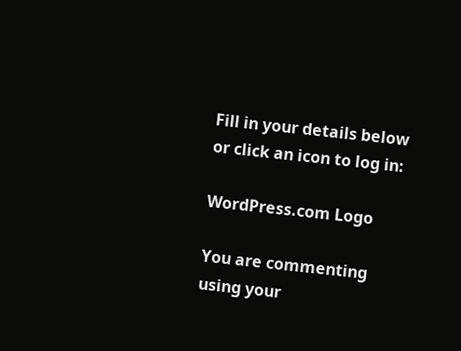Fill in your details below or click an icon to log in:

WordPress.com Logo

You are commenting using your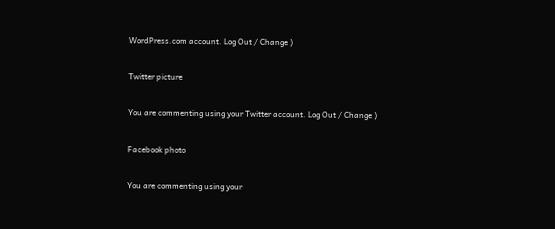WordPress.com account. Log Out / Change )

Twitter picture

You are commenting using your Twitter account. Log Out / Change )

Facebook photo

You are commenting using your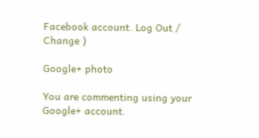Facebook account. Log Out / Change )

Google+ photo

You are commenting using your Google+ account.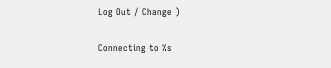Log Out / Change )

Connecting to %s